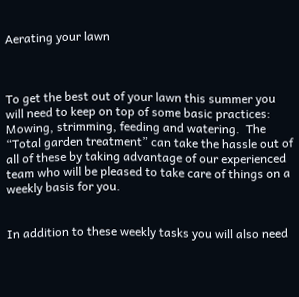Aerating your lawn



To get the best out of your lawn this summer you will need to keep on top of some basic practices: Mowing, strimming, feeding and watering.  The “Total garden treatment” can take the hassle out of all of these by taking advantage of our experienced team who will be pleased to take care of things on a weekly basis for you.


In addition to these weekly tasks you will also need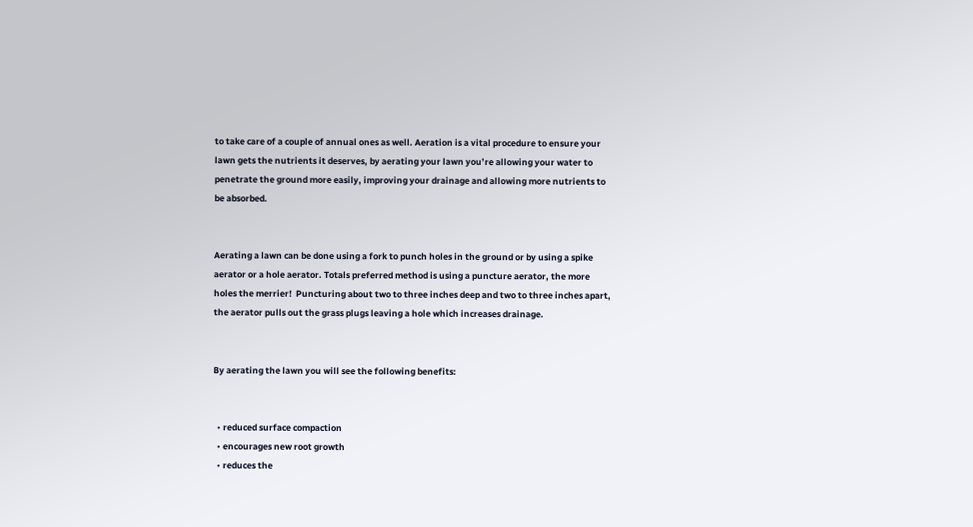to take care of a couple of annual ones as well. Aeration is a vital procedure to ensure your lawn gets the nutrients it deserves, by aerating your lawn you’re allowing your water to penetrate the ground more easily, improving your drainage and allowing more nutrients to be absorbed.


Aerating a lawn can be done using a fork to punch holes in the ground or by using a spike aerator or a hole aerator. Totals preferred method is using a puncture aerator, the more holes the merrier!  Puncturing about two to three inches deep and two to three inches apart, the aerator pulls out the grass plugs leaving a hole which increases drainage.


By aerating the lawn you will see the following benefits:


  • reduced surface compaction
  • encourages new root growth
  • reduces the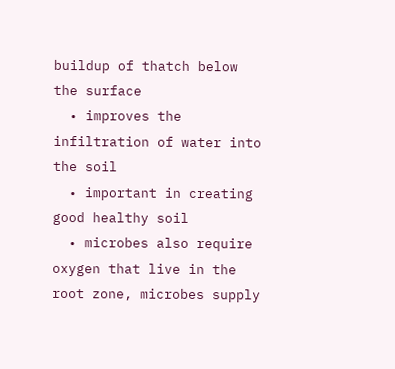buildup of thatch below the surface
  • improves the infiltration of water into the soil
  • important in creating good healthy soil
  • microbes also require oxygen that live in the root zone, microbes supply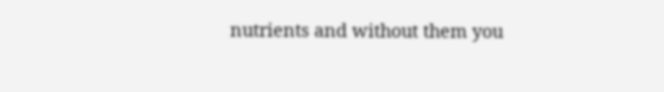nutrients and without them you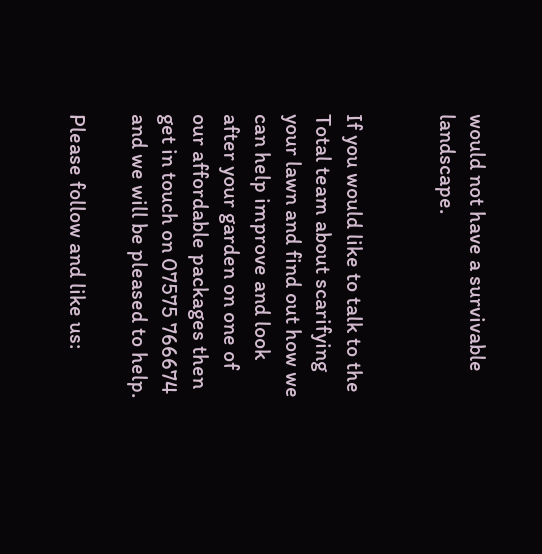would not have a survivable landscape.


If you would like to talk to the Total team about scarifying your lawn and find out how we can help improve and look after your garden on one of our affordable packages then get in touch on 07575 766674 and we will be pleased to help.

Please follow and like us: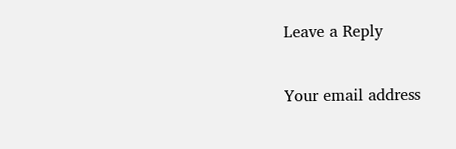Leave a Reply

Your email address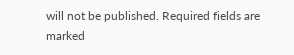will not be published. Required fields are marked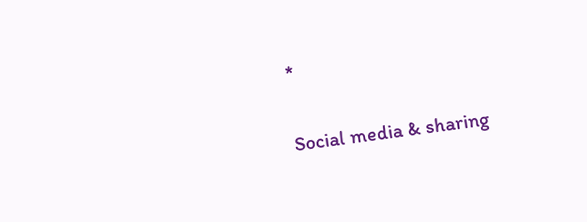*

Social media & sharing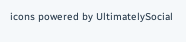icons powered by UltimatelySocial